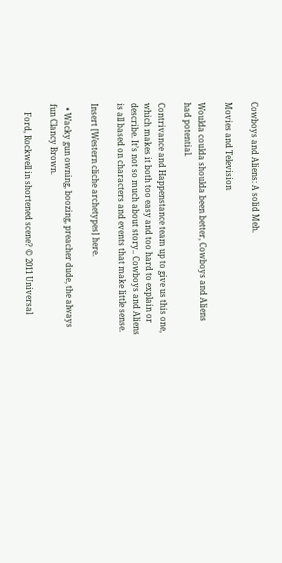Cowboys and Aliens: A solid Meh.

Movies and Television

Woulda coulda shoulda been better, Cowboys and Aliens had potential.

Contrivance and Happenstance team up to give us this one, which makes it both too easy and too hard to explain or describe. It’s not so much about story.. Cowboys and Aliens is all based on characters and events that make little sense.

Insert [Western cliche archetypes] here.

  • Wacky gun owning, boozing, preacher dude, the always fun Clancy Brown.

    Ford, Rockwell in shortened scene? © 2011 Universal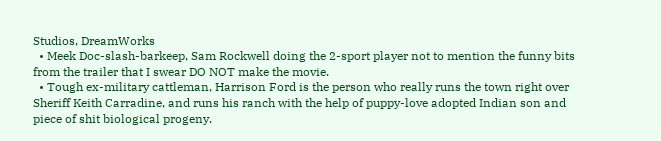Studios, DreamWorks
  • Meek Doc-slash-barkeep, Sam Rockwell doing the 2-sport player not to mention the funny bits from the trailer that I swear DO NOT make the movie.
  • Tough ex-military cattleman, Harrison Ford is the person who really runs the town right over Sheriff Keith Carradine, and runs his ranch with the help of puppy-love adopted Indian son and piece of shit biological progeny.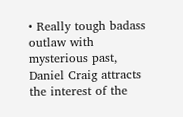• Really tough badass outlaw with mysterious past, Daniel Craig attracts the interest of the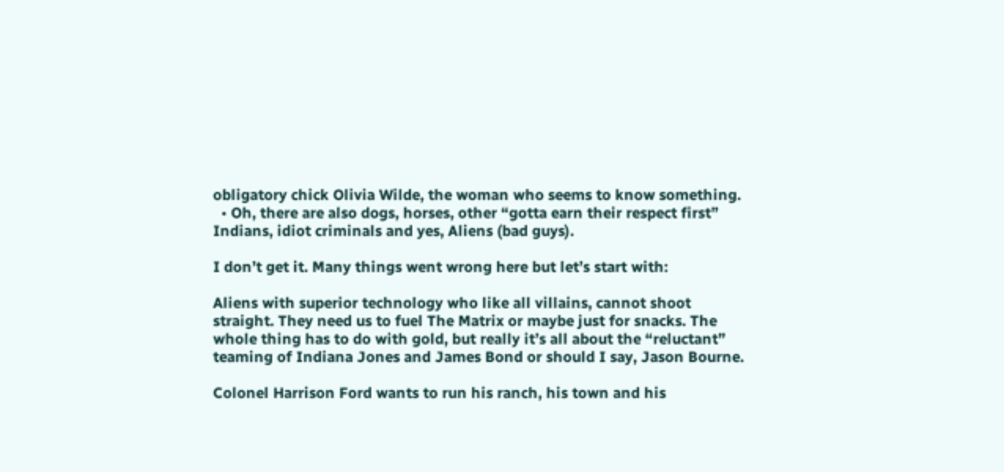obligatory chick Olivia Wilde, the woman who seems to know something.
  • Oh, there are also dogs, horses, other “gotta earn their respect first” Indians, idiot criminals and yes, Aliens (bad guys).

I don’t get it. Many things went wrong here but let’s start with:

Aliens with superior technology who like all villains, cannot shoot straight. They need us to fuel The Matrix or maybe just for snacks. The whole thing has to do with gold, but really it’s all about the “reluctant” teaming of Indiana Jones and James Bond or should I say, Jason Bourne.

Colonel Harrison Ford wants to run his ranch, his town and his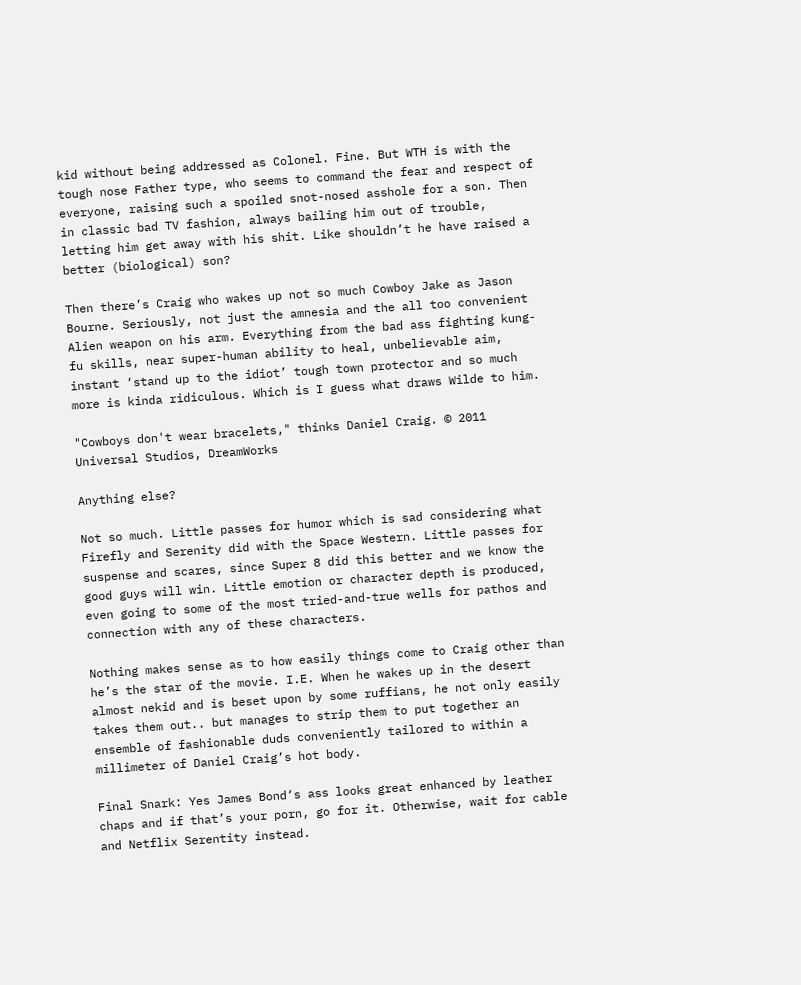kid without being addressed as Colonel. Fine. But WTH is with the tough nose Father type, who seems to command the fear and respect of everyone, raising such a spoiled snot-nosed asshole for a son. Then in classic bad TV fashion, always bailing him out of trouble, letting him get away with his shit. Like shouldn’t he have raised a better (biological) son?

Then there’s Craig who wakes up not so much Cowboy Jake as Jason Bourne. Seriously, not just the amnesia and the all too convenient Alien weapon on his arm. Everything from the bad ass fighting kung-fu skills, near super-human ability to heal, unbelievable aim, instant ‘stand up to the idiot’ tough town protector and so much more is kinda ridiculous. Which is I guess what draws Wilde to him.

"Cowboys don't wear bracelets," thinks Daniel Craig. © 2011 Universal Studios, DreamWorks

Anything else?

Not so much. Little passes for humor which is sad considering what Firefly and Serenity did with the Space Western. Little passes for suspense and scares, since Super 8 did this better and we know the good guys will win. Little emotion or character depth is produced, even going to some of the most tried-and-true wells for pathos and connection with any of these characters.

Nothing makes sense as to how easily things come to Craig other than he’s the star of the movie. I.E. When he wakes up in the desert almost nekid and is beset upon by some ruffians, he not only easily takes them out.. but manages to strip them to put together an ensemble of fashionable duds conveniently tailored to within a millimeter of Daniel Craig’s hot body.

Final Snark: Yes James Bond‘s ass looks great enhanced by leather chaps and if that’s your porn, go for it. Otherwise, wait for cable and Netflix Serentity instead.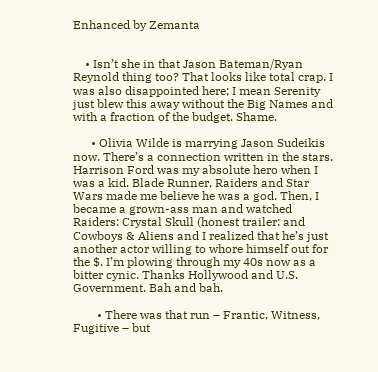Enhanced by Zemanta


    • Isn’t she in that Jason Bateman/Ryan Reynold thing too? That looks like total crap. I was also disappointed here; I mean Serenity just blew this away without the Big Names and with a fraction of the budget. Shame.

      • Olivia Wilde is marrying Jason Sudeikis now. There’s a connection written in the stars. Harrison Ford was my absolute hero when I was a kid. Blade Runner, Raiders and Star Wars made me believe he was a god. Then, I became a grown-ass man and watched Raiders: Crystal Skull (honest trailer: and Cowboys & Aliens and I realized that he’s just another actor willing to whore himself out for the $. I’m plowing through my 40s now as a bitter cynic. Thanks Hollywood and U.S. Government. Bah and bah.

        • There was that run – Frantic, Witness, Fugitive – but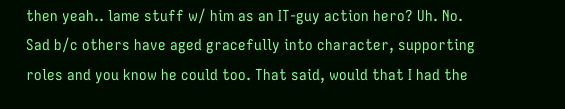then yeah.. lame stuff w/ him as an IT-guy action hero? Uh. No. Sad b/c others have aged gracefully into character, supporting roles and you know he could too. That said, would that I had the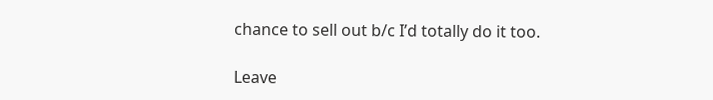chance to sell out b/c I’d totally do it too.

Leave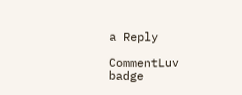a Reply

CommentLuv badge